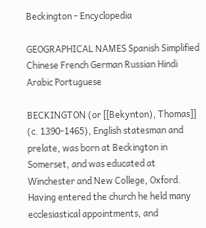Beckington - Encyclopedia

GEOGRAPHICAL NAMES Spanish Simplified Chinese French German Russian Hindi Arabic Portuguese

BECKINGTON (or [[Bekynton), Thomas]] (c. 1390-1465), English statesman and prelate, was born at Beckington in Somerset, and was educated at Winchester and New College, Oxford. Having entered the church he held many ecclesiastical appointments, and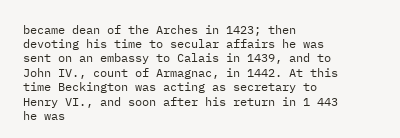became dean of the Arches in 1423; then devoting his time to secular affairs he was sent on an embassy to Calais in 1439, and to John IV., count of Armagnac, in 1442. At this time Beckington was acting as secretary to Henry VI., and soon after his return in 1 443 he was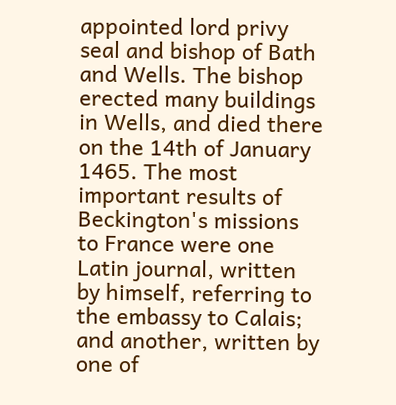appointed lord privy seal and bishop of Bath and Wells. The bishop erected many buildings in Wells, and died there on the 14th of January 1465. The most important results of Beckington's missions to France were one Latin journal, written by himself, referring to the embassy to Calais; and another, written by one of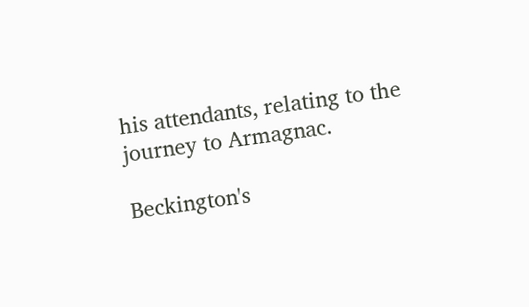his attendants, relating to the journey to Armagnac.

Beckington's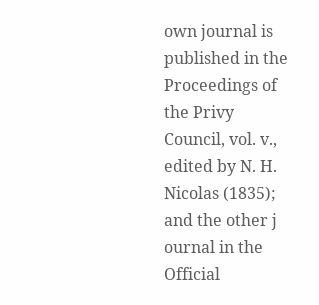own journal is published in the Proceedings of the Privy Council, vol. v., edited by N. H. Nicolas (1835); and the other j ournal in the Official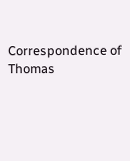Correspondence of Thomas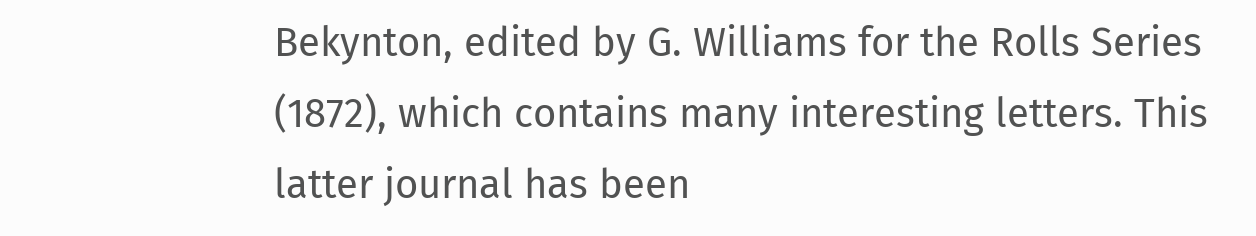Bekynton, edited by G. Williams for the Rolls Series (1872), which contains many interesting letters. This latter journal has been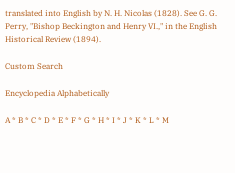translated into English by N. H. Nicolas (1828). See G. G. Perry, "Bishop Beckington and Henry VI.," in the English Historical Review (1894).

Custom Search

Encyclopedia Alphabetically

A * B * C * D * E * F * G * H * I * J * K * L * M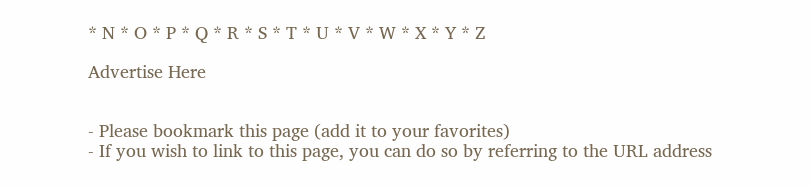* N * O * P * Q * R * S * T * U * V * W * X * Y * Z

Advertise Here


- Please bookmark this page (add it to your favorites)
- If you wish to link to this page, you can do so by referring to the URL address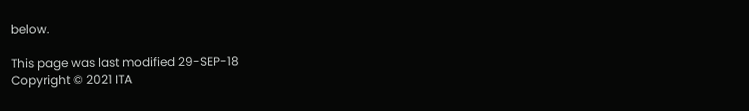below.

This page was last modified 29-SEP-18
Copyright © 2021 ITA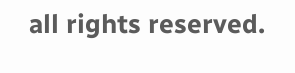all rights reserved.